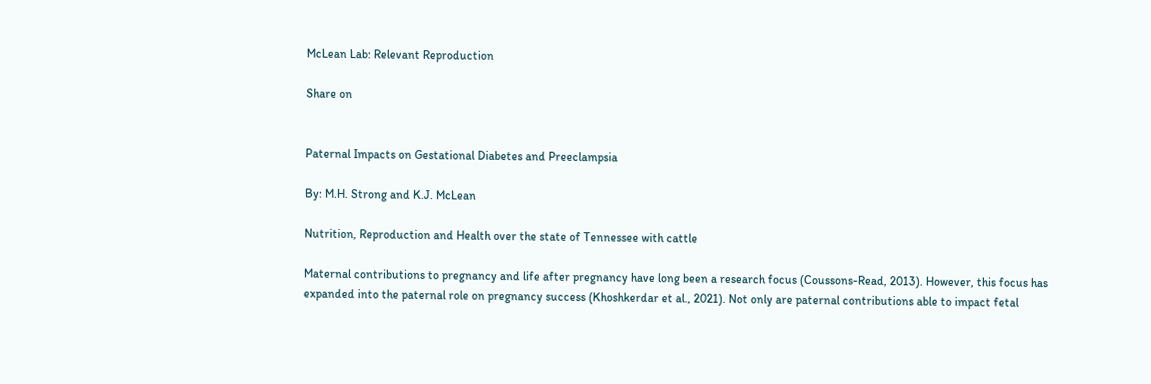McLean Lab: Relevant Reproduction

Share on


Paternal Impacts on Gestational Diabetes and Preeclampsia

By: M.H. Strong and K.J. McLean

Nutrition, Reproduction and Health over the state of Tennessee with cattle

Maternal contributions to pregnancy and life after pregnancy have long been a research focus (Coussons-Read, 2013). However, this focus has expanded into the paternal role on pregnancy success (Khoshkerdar et al., 2021). Not only are paternal contributions able to impact fetal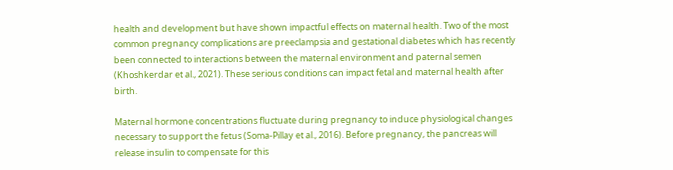health and development but have shown impactful effects on maternal health. Two of the most common pregnancy complications are preeclampsia and gestational diabetes which has recently been connected to interactions between the maternal environment and paternal semen (Khoshkerdar et al., 2021). These serious conditions can impact fetal and maternal health after birth.

Maternal hormone concentrations fluctuate during pregnancy to induce physiological changes necessary to support the fetus (Soma-Pillay et al., 2016). Before pregnancy, the pancreas will release insulin to compensate for this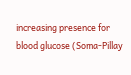increasing presence for blood glucose (Soma-Pillay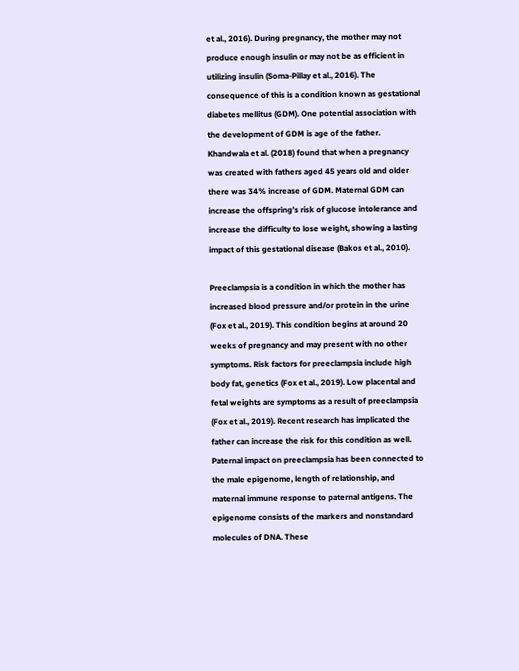et al., 2016). During pregnancy, the mother may not produce enough insulin or may not be as efficient in utilizing insulin (Soma-Pillay et al., 2016). The consequence of this is a condition known as gestational diabetes mellitus (GDM). One potential association with the development of GDM is age of the father. Khandwala et al. (2018) found that when a pregnancy was created with fathers aged 45 years old and older there was 34% increase of GDM. Maternal GDM can increase the offspring’s risk of glucose intolerance and increase the difficulty to lose weight, showing a lasting impact of this gestational disease (Bakos et al., 2010).

Preeclampsia is a condition in which the mother has increased blood pressure and/or protein in the urine (Fox et al., 2019). This condition begins at around 20 weeks of pregnancy and may present with no other symptoms. Risk factors for preeclampsia include high body fat, genetics (Fox et al., 2019). Low placental and fetal weights are symptoms as a result of preeclampsia (Fox et al., 2019). Recent research has implicated the father can increase the risk for this condition as well. Paternal impact on preeclampsia has been connected to the male epigenome, length of relationship, and maternal immune response to paternal antigens. The epigenome consists of the markers and nonstandard molecules of DNA. These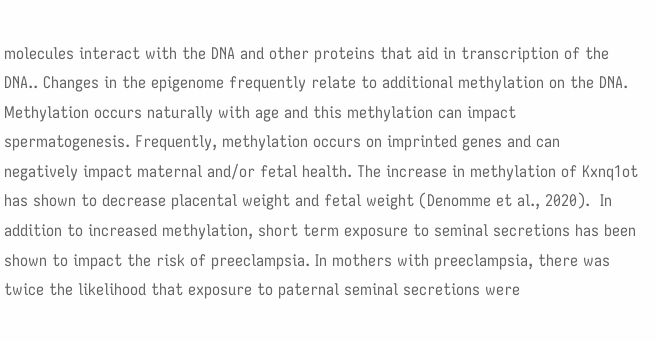molecules interact with the DNA and other proteins that aid in transcription of the DNA.. Changes in the epigenome frequently relate to additional methylation on the DNA. Methylation occurs naturally with age and this methylation can impact spermatogenesis. Frequently, methylation occurs on imprinted genes and can negatively impact maternal and/or fetal health. The increase in methylation of Kxnq1ot has shown to decrease placental weight and fetal weight (Denomme et al., 2020).  In addition to increased methylation, short term exposure to seminal secretions has been shown to impact the risk of preeclampsia. In mothers with preeclampsia, there was twice the likelihood that exposure to paternal seminal secretions were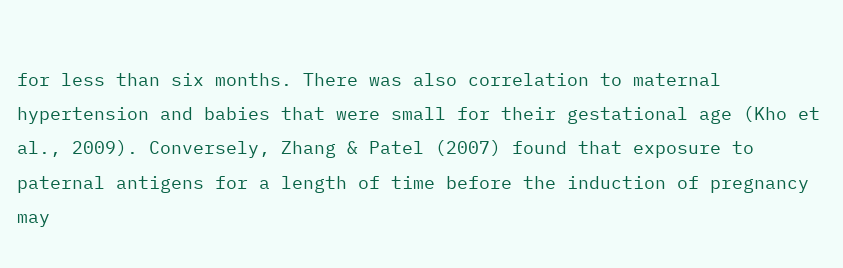for less than six months. There was also correlation to maternal hypertension and babies that were small for their gestational age (Kho et al., 2009). Conversely, Zhang & Patel (2007) found that exposure to paternal antigens for a length of time before the induction of pregnancy may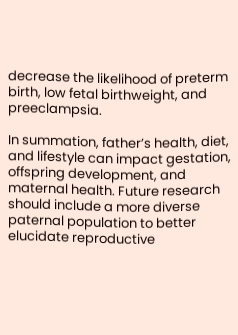decrease the likelihood of preterm birth, low fetal birthweight, and preeclampsia.

In summation, father’s health, diet, and lifestyle can impact gestation, offspring development, and maternal health. Future research should include a more diverse paternal population to better elucidate reproductive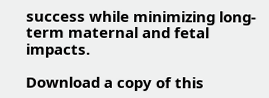success while minimizing long-term maternal and fetal impacts.

Download a copy of this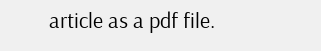article as a pdf file.